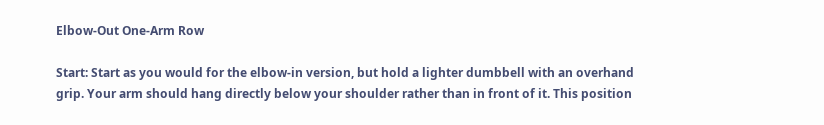Elbow-Out One-Arm Row

Start: Start as you would for the elbow-in version, but hold a lighter dumbbell with an overhand grip. Your arm should hang directly below your shoulder rather than in front of it. This position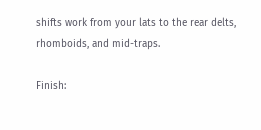shifts work from your lats to the rear delts, rhomboids, and mid-traps.

Finish: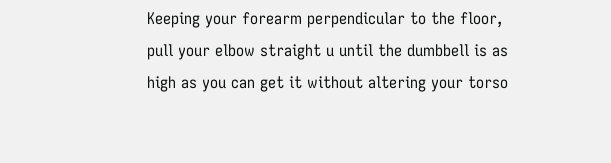Keeping your forearm perpendicular to the floor, pull your elbow straight u until the dumbbell is as high as you can get it without altering your torso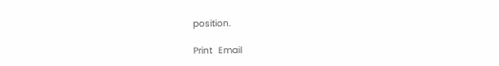position.

Print   Email